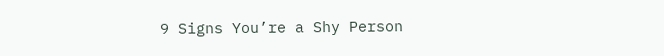9 Signs You’re a Shy Person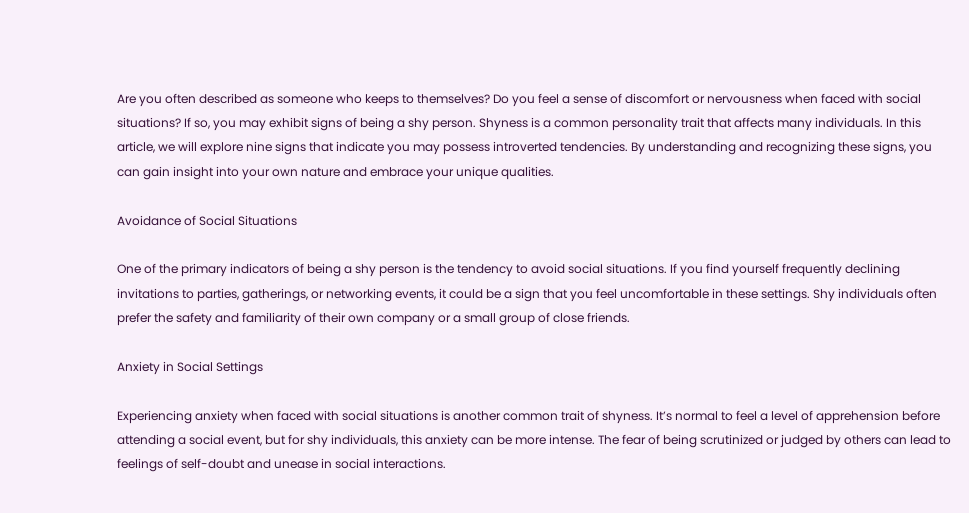Are you often described as someone who keeps to themselves? Do you feel a sense of discomfort or nervousness when faced with social situations? If so, you may exhibit signs of being a shy person. Shyness is a common personality trait that affects many individuals. In this article, we will explore nine signs that indicate you may possess introverted tendencies. By understanding and recognizing these signs, you can gain insight into your own nature and embrace your unique qualities.

Avoidance of Social Situations

One of the primary indicators of being a shy person is the tendency to avoid social situations. If you find yourself frequently declining invitations to parties, gatherings, or networking events, it could be a sign that you feel uncomfortable in these settings. Shy individuals often prefer the safety and familiarity of their own company or a small group of close friends.

Anxiety in Social Settings

Experiencing anxiety when faced with social situations is another common trait of shyness. It’s normal to feel a level of apprehension before attending a social event, but for shy individuals, this anxiety can be more intense. The fear of being scrutinized or judged by others can lead to feelings of self-doubt and unease in social interactions.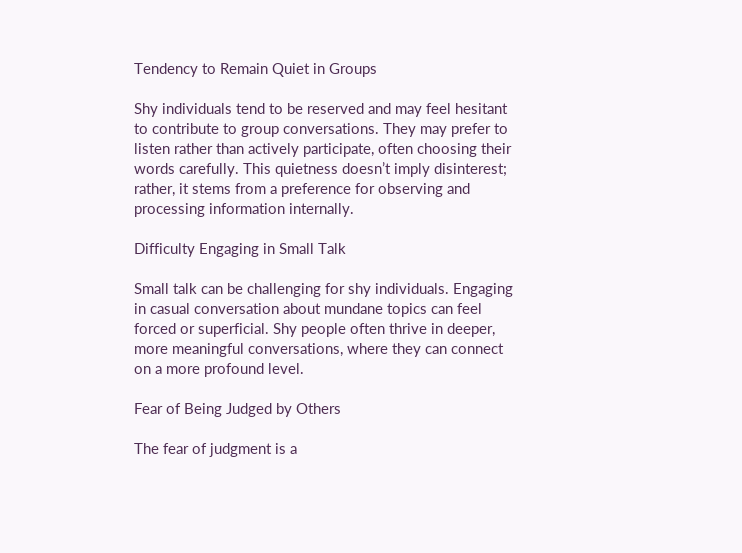Tendency to Remain Quiet in Groups

Shy individuals tend to be reserved and may feel hesitant to contribute to group conversations. They may prefer to listen rather than actively participate, often choosing their words carefully. This quietness doesn’t imply disinterest; rather, it stems from a preference for observing and processing information internally.

Difficulty Engaging in Small Talk

Small talk can be challenging for shy individuals. Engaging in casual conversation about mundane topics can feel forced or superficial. Shy people often thrive in deeper, more meaningful conversations, where they can connect on a more profound level.

Fear of Being Judged by Others

The fear of judgment is a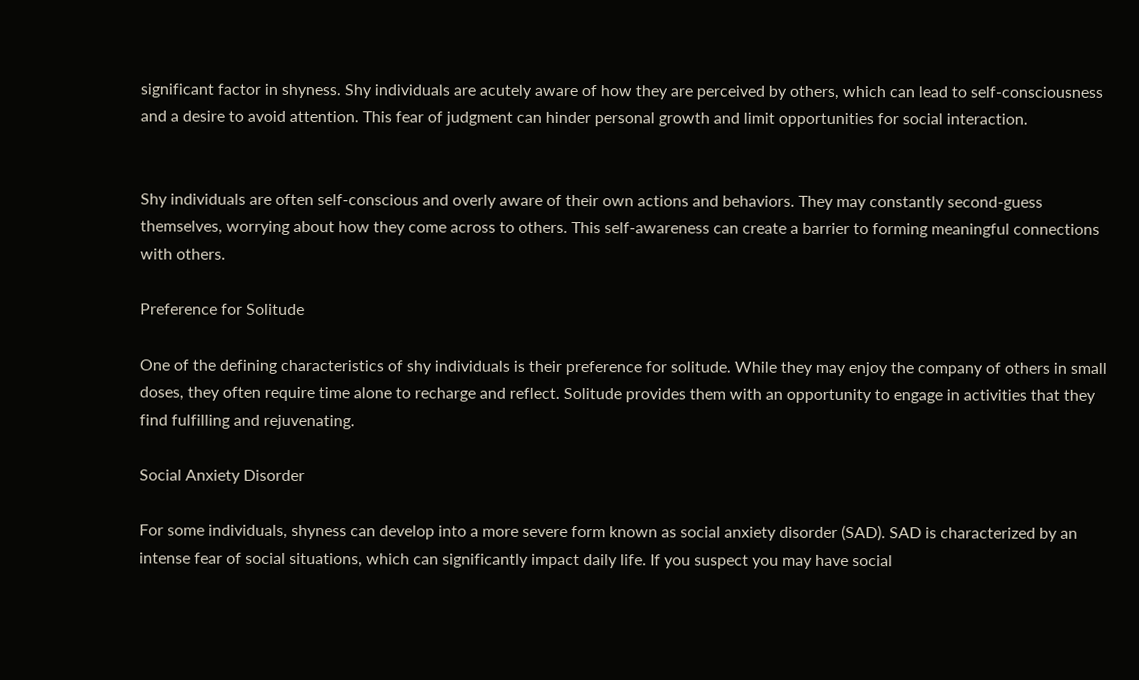significant factor in shyness. Shy individuals are acutely aware of how they are perceived by others, which can lead to self-consciousness and a desire to avoid attention. This fear of judgment can hinder personal growth and limit opportunities for social interaction.


Shy individuals are often self-conscious and overly aware of their own actions and behaviors. They may constantly second-guess themselves, worrying about how they come across to others. This self-awareness can create a barrier to forming meaningful connections with others.

Preference for Solitude

One of the defining characteristics of shy individuals is their preference for solitude. While they may enjoy the company of others in small doses, they often require time alone to recharge and reflect. Solitude provides them with an opportunity to engage in activities that they find fulfilling and rejuvenating.

Social Anxiety Disorder

For some individuals, shyness can develop into a more severe form known as social anxiety disorder (SAD). SAD is characterized by an intense fear of social situations, which can significantly impact daily life. If you suspect you may have social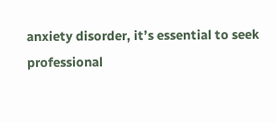anxiety disorder, it’s essential to seek professional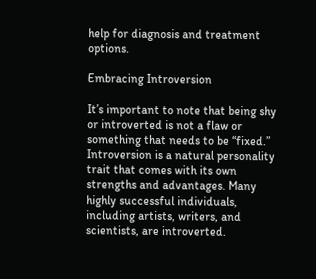help for diagnosis and treatment options.

Embracing Introversion

It’s important to note that being shy or introverted is not a flaw or something that needs to be “fixed.” Introversion is a natural personality trait that comes with its own strengths and advantages. Many highly successful individuals, including artists, writers, and scientists, are introverted.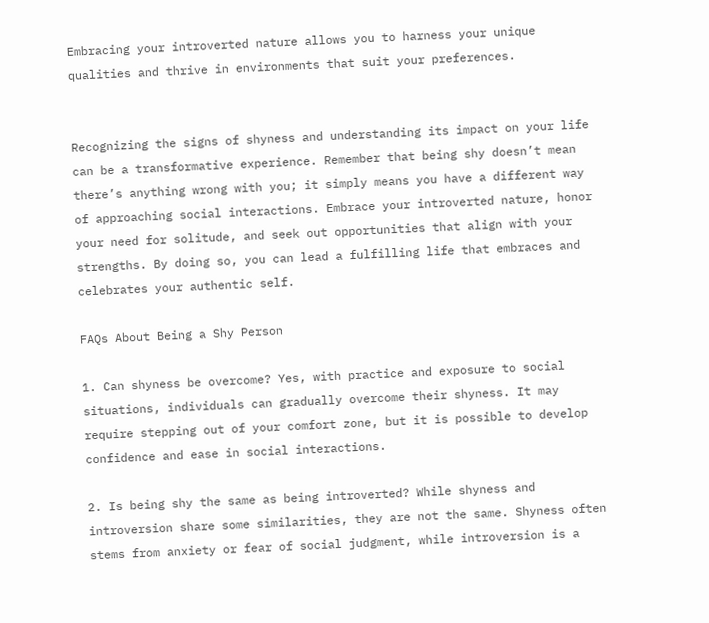Embracing your introverted nature allows you to harness your unique qualities and thrive in environments that suit your preferences.


Recognizing the signs of shyness and understanding its impact on your life can be a transformative experience. Remember that being shy doesn’t mean there’s anything wrong with you; it simply means you have a different way of approaching social interactions. Embrace your introverted nature, honor your need for solitude, and seek out opportunities that align with your strengths. By doing so, you can lead a fulfilling life that embraces and celebrates your authentic self.

FAQs About Being a Shy Person

1. Can shyness be overcome? Yes, with practice and exposure to social situations, individuals can gradually overcome their shyness. It may require stepping out of your comfort zone, but it is possible to develop confidence and ease in social interactions.

2. Is being shy the same as being introverted? While shyness and introversion share some similarities, they are not the same. Shyness often stems from anxiety or fear of social judgment, while introversion is a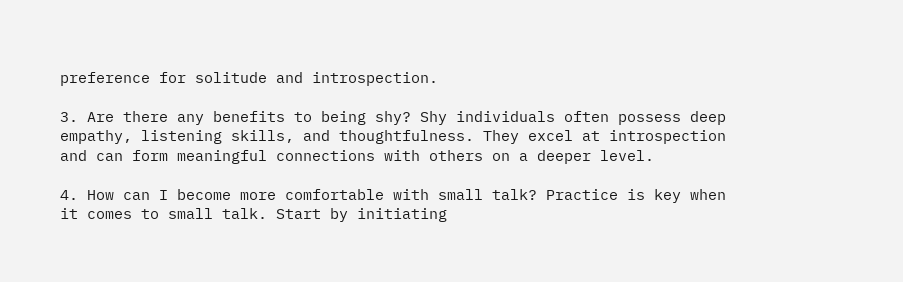preference for solitude and introspection.

3. Are there any benefits to being shy? Shy individuals often possess deep empathy, listening skills, and thoughtfulness. They excel at introspection and can form meaningful connections with others on a deeper level.

4. How can I become more comfortable with small talk? Practice is key when it comes to small talk. Start by initiating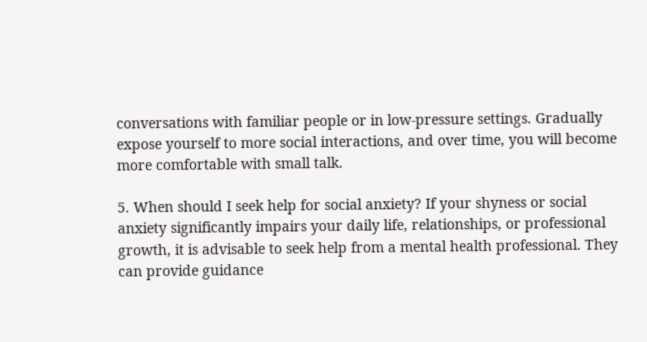conversations with familiar people or in low-pressure settings. Gradually expose yourself to more social interactions, and over time, you will become more comfortable with small talk.

5. When should I seek help for social anxiety? If your shyness or social anxiety significantly impairs your daily life, relationships, or professional growth, it is advisable to seek help from a mental health professional. They can provide guidance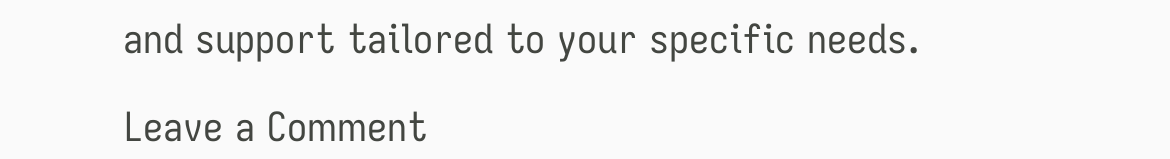and support tailored to your specific needs.

Leave a Comment